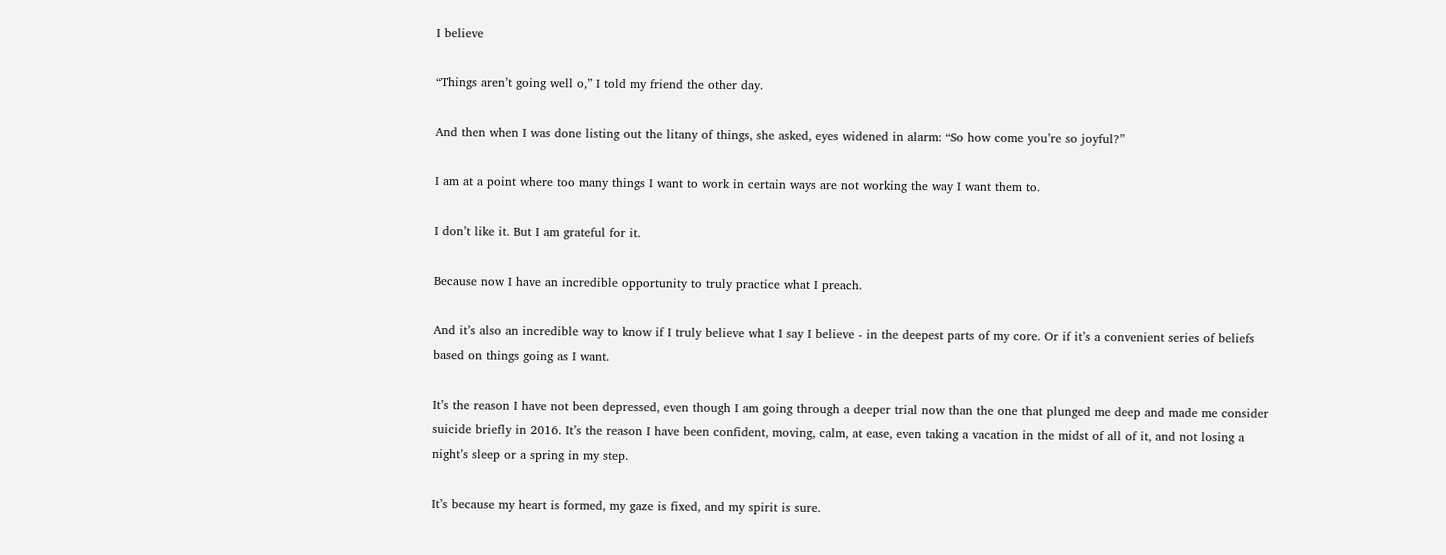I believe

“Things aren’t going well o,” I told my friend the other day.

And then when I was done listing out the litany of things, she asked, eyes widened in alarm: “So how come you’re so joyful?”

I am at a point where too many things I want to work in certain ways are not working the way I want them to.

I don’t like it. But I am grateful for it.

Because now I have an incredible opportunity to truly practice what I preach.

And it’s also an incredible way to know if I truly believe what I say I believe - in the deepest parts of my core. Or if it’s a convenient series of beliefs based on things going as I want.

It’s the reason I have not been depressed, even though I am going through a deeper trial now than the one that plunged me deep and made me consider suicide briefly in 2016. It’s the reason I have been confident, moving, calm, at ease, even taking a vacation in the midst of all of it, and not losing a night’s sleep or a spring in my step.

It’s because my heart is formed, my gaze is fixed, and my spirit is sure.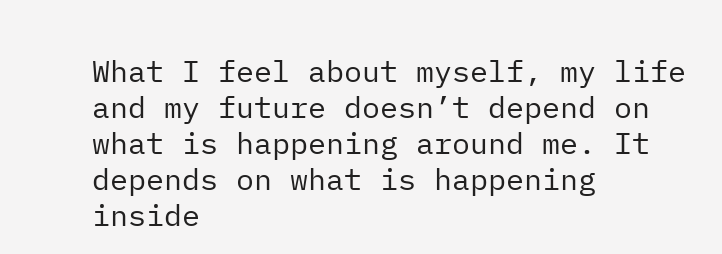What I feel about myself, my life and my future doesn’t depend on what is happening around me. It depends on what is happening inside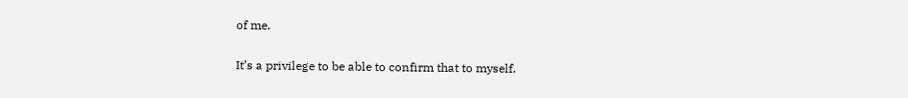of me.

It’s a privilege to be able to confirm that to myself.